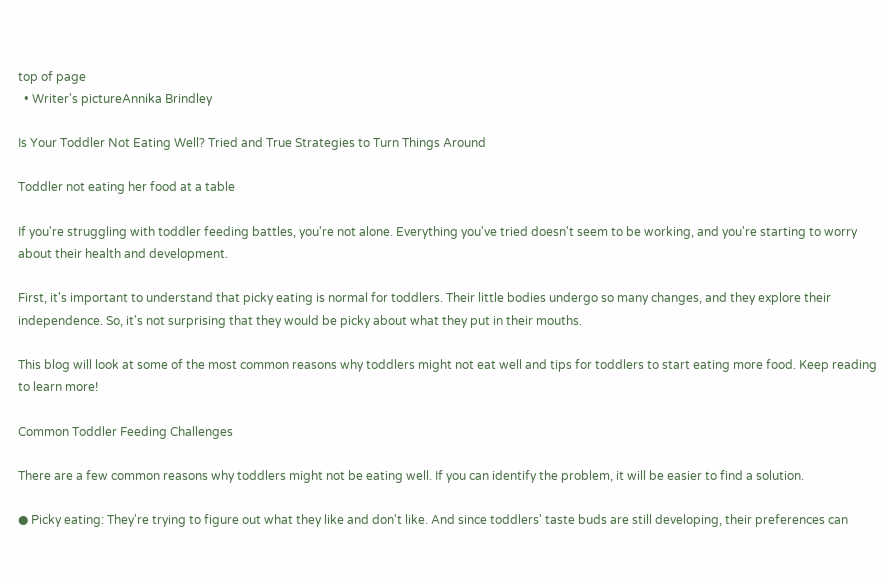top of page
  • Writer's pictureAnnika Brindley

Is Your Toddler Not Eating Well? Tried and True Strategies to Turn Things Around

Toddler not eating her food at a table

If you're struggling with toddler feeding battles, you're not alone. Everything you've tried doesn't seem to be working, and you're starting to worry about their health and development.

First, it's important to understand that picky eating is normal for toddlers. Their little bodies undergo so many changes, and they explore their independence. So, it's not surprising that they would be picky about what they put in their mouths.

This blog will look at some of the most common reasons why toddlers might not eat well and tips for toddlers to start eating more food. Keep reading to learn more!

Common Toddler Feeding Challenges

There are a few common reasons why toddlers might not be eating well. If you can identify the problem, it will be easier to find a solution.

● Picky eating: They're trying to figure out what they like and don't like. And since toddlers' taste buds are still developing, their preferences can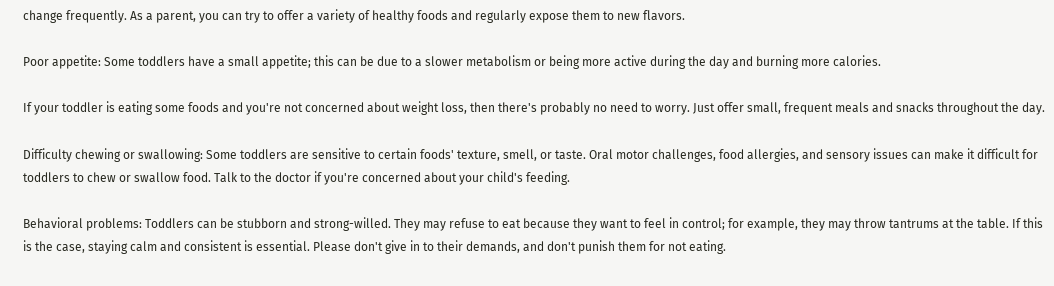change frequently. As a parent, you can try to offer a variety of healthy foods and regularly expose them to new flavors.

Poor appetite: Some toddlers have a small appetite; this can be due to a slower metabolism or being more active during the day and burning more calories.

If your toddler is eating some foods and you're not concerned about weight loss, then there's probably no need to worry. Just offer small, frequent meals and snacks throughout the day.

Difficulty chewing or swallowing: Some toddlers are sensitive to certain foods' texture, smell, or taste. Oral motor challenges, food allergies, and sensory issues can make it difficult for toddlers to chew or swallow food. Talk to the doctor if you're concerned about your child's feeding.

Behavioral problems: Toddlers can be stubborn and strong-willed. They may refuse to eat because they want to feel in control; for example, they may throw tantrums at the table. If this is the case, staying calm and consistent is essential. Please don't give in to their demands, and don't punish them for not eating.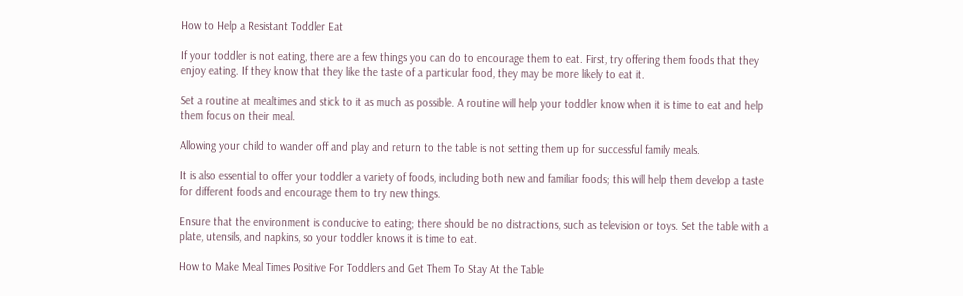How to Help a Resistant Toddler Eat

If your toddler is not eating, there are a few things you can do to encourage them to eat. First, try offering them foods that they enjoy eating. If they know that they like the taste of a particular food, they may be more likely to eat it.

Set a routine at mealtimes and stick to it as much as possible. A routine will help your toddler know when it is time to eat and help them focus on their meal.

Allowing your child to wander off and play and return to the table is not setting them up for successful family meals.

It is also essential to offer your toddler a variety of foods, including both new and familiar foods; this will help them develop a taste for different foods and encourage them to try new things.

Ensure that the environment is conducive to eating; there should be no distractions, such as television or toys. Set the table with a plate, utensils, and napkins, so your toddler knows it is time to eat.

How to Make Meal Times Positive For Toddlers and Get Them To Stay At the Table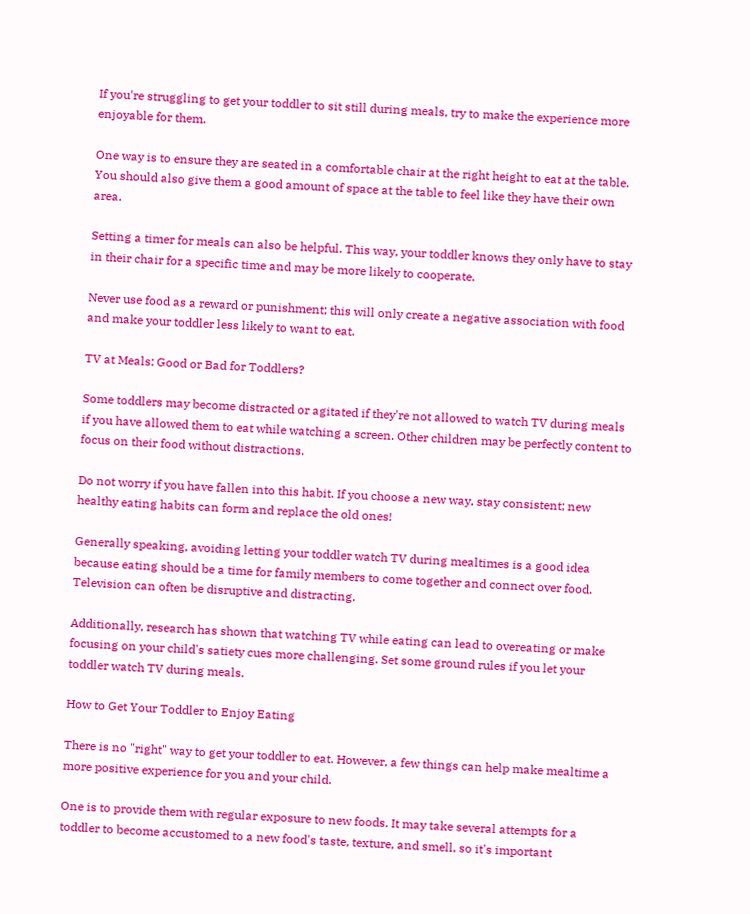If you're struggling to get your toddler to sit still during meals, try to make the experience more enjoyable for them.

One way is to ensure they are seated in a comfortable chair at the right height to eat at the table. You should also give them a good amount of space at the table to feel like they have their own area.

Setting a timer for meals can also be helpful. This way, your toddler knows they only have to stay in their chair for a specific time and may be more likely to cooperate.

Never use food as a reward or punishment; this will only create a negative association with food and make your toddler less likely to want to eat.

TV at Meals: Good or Bad for Toddlers?

Some toddlers may become distracted or agitated if they're not allowed to watch TV during meals if you have allowed them to eat while watching a screen. Other children may be perfectly content to focus on their food without distractions.

Do not worry if you have fallen into this habit. If you choose a new way, stay consistent; new healthy eating habits can form and replace the old ones!

Generally speaking, avoiding letting your toddler watch TV during mealtimes is a good idea because eating should be a time for family members to come together and connect over food. Television can often be disruptive and distracting.

Additionally, research has shown that watching TV while eating can lead to overeating or make focusing on your child's satiety cues more challenging. Set some ground rules if you let your toddler watch TV during meals.

How to Get Your Toddler to Enjoy Eating

There is no "right" way to get your toddler to eat. However, a few things can help make mealtime a more positive experience for you and your child.

One is to provide them with regular exposure to new foods. It may take several attempts for a toddler to become accustomed to a new food's taste, texture, and smell, so it's important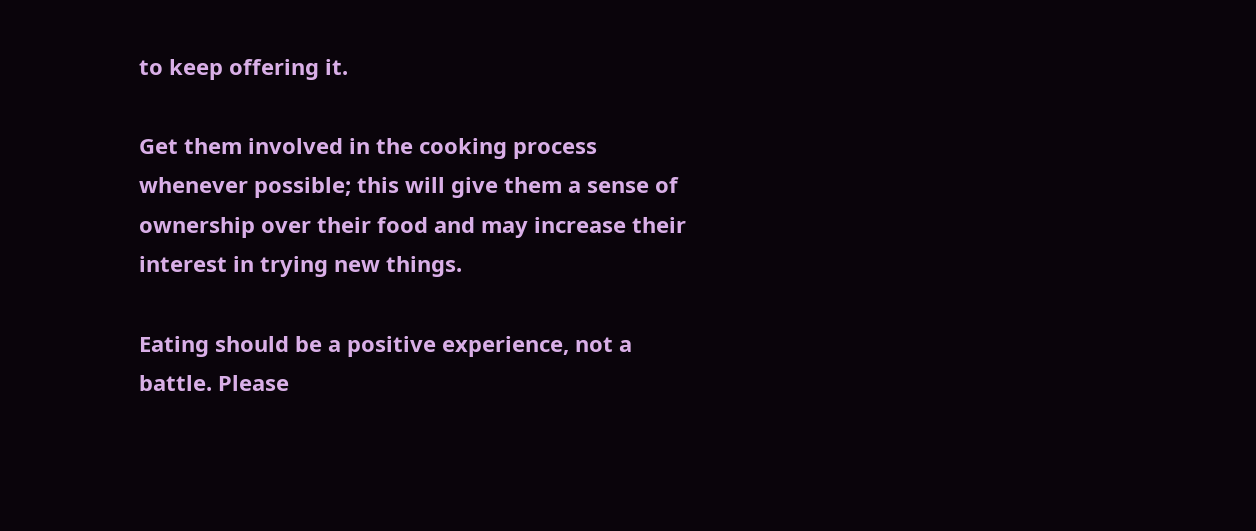to keep offering it.

Get them involved in the cooking process whenever possible; this will give them a sense of ownership over their food and may increase their interest in trying new things.

Eating should be a positive experience, not a battle. Please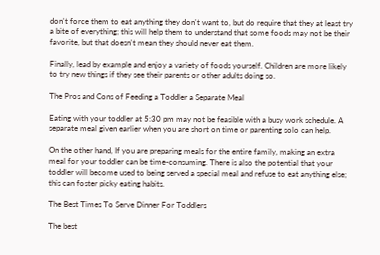don't force them to eat anything they don't want to, but do require that they at least try a bite of everything; this will help them to understand that some foods may not be their favorite, but that doesn't mean they should never eat them.

Finally, lead by example and enjoy a variety of foods yourself. Children are more likely to try new things if they see their parents or other adults doing so.

The Pros and Cons of Feeding a Toddler a Separate Meal

Eating with your toddler at 5:30 pm may not be feasible with a busy work schedule. A separate meal given earlier when you are short on time or parenting solo can help.

On the other hand, If you are preparing meals for the entire family, making an extra meal for your toddler can be time-consuming. There is also the potential that your toddler will become used to being served a special meal and refuse to eat anything else; this can foster picky eating habits.

The Best Times To Serve Dinner For Toddlers

The best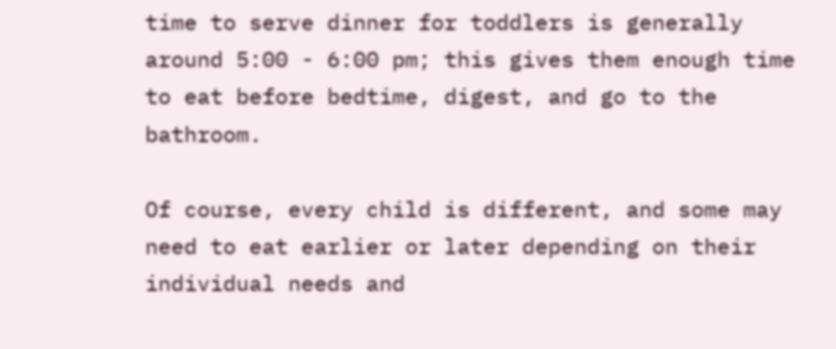time to serve dinner for toddlers is generally around 5:00 - 6:00 pm; this gives them enough time to eat before bedtime, digest, and go to the bathroom.

Of course, every child is different, and some may need to eat earlier or later depending on their individual needs and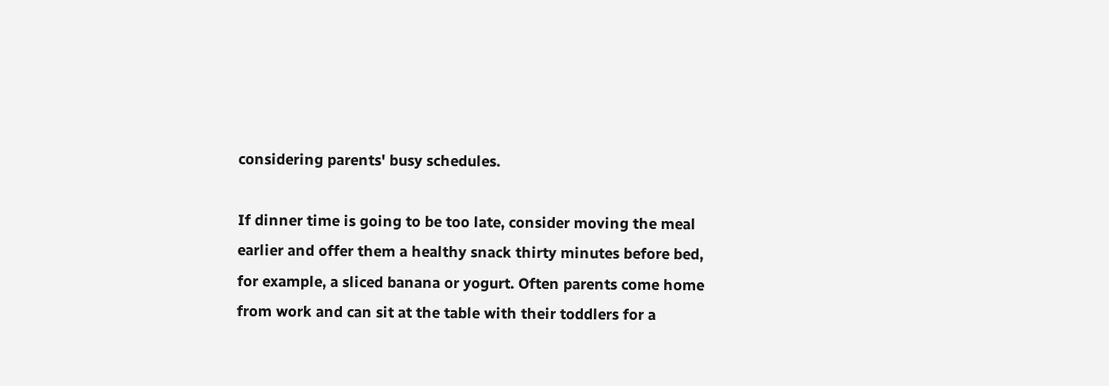considering parents' busy schedules.

If dinner time is going to be too late, consider moving the meal earlier and offer them a healthy snack thirty minutes before bed, for example, a sliced banana or yogurt. Often parents come home from work and can sit at the table with their toddlers for a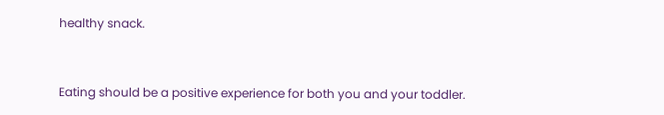healthy snack.


Eating should be a positive experience for both you and your toddler.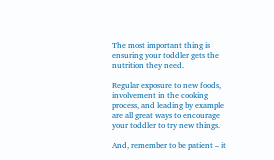The most important thing is ensuring your toddler gets the nutrition they need.

Regular exposure to new foods, involvement in the cooking process, and leading by example are all great ways to encourage your toddler to try new things.

And, remember to be patient – it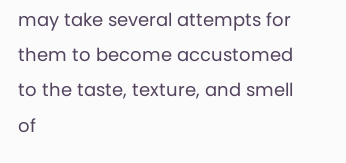may take several attempts for them to become accustomed to the taste, texture, and smell of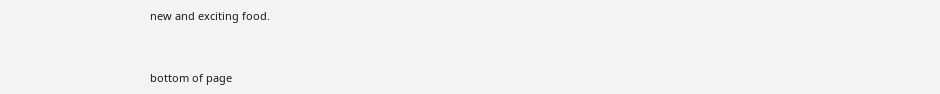new and exciting food.


bottom of page